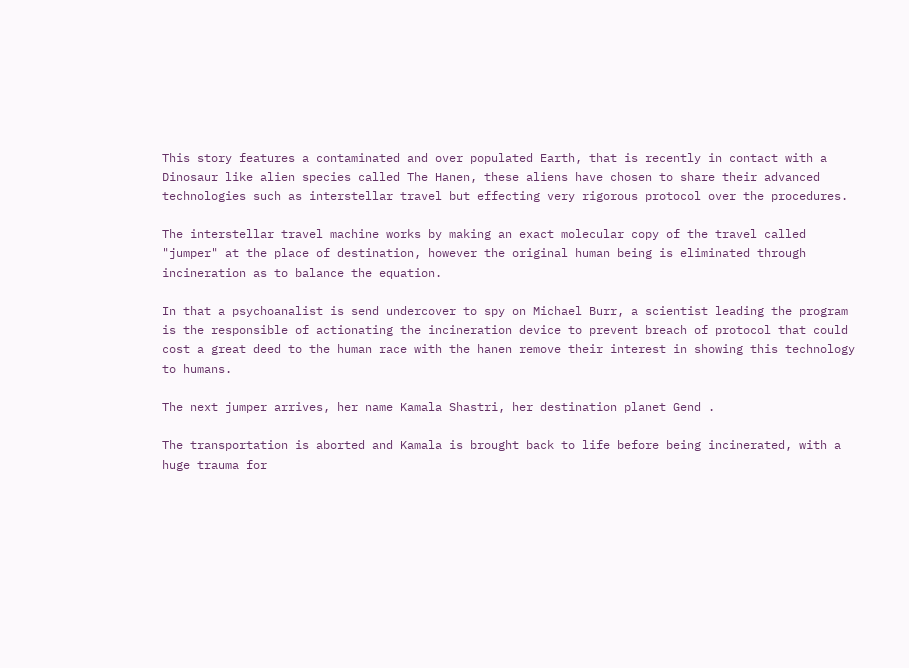This story features a contaminated and over populated Earth, that is recently in contact with a Dinosaur like alien species called The Hanen, these aliens have chosen to share their advanced technologies such as interstellar travel but effecting very rigorous protocol over the procedures.

The interstellar travel machine works by making an exact molecular copy of the travel called "jumper" at the place of destination, however the original human being is eliminated through incineration as to balance the equation.

In that a psychoanalist is send undercover to spy on Michael Burr, a scientist leading the program is the responsible of actionating the incineration device to prevent breach of protocol that could cost a great deed to the human race with the hanen remove their interest in showing this technology to humans.

The next jumper arrives, her name Kamala Shastri, her destination planet Gend .

The transportation is aborted and Kamala is brought back to life before being incinerated, with a huge trauma for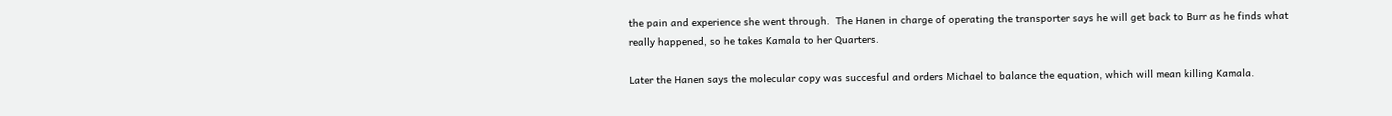the pain and experience she went through.  The Hanen in charge of operating the transporter says he will get back to Burr as he finds what really happened, so he takes Kamala to her Quarters.

Later the Hanen says the molecular copy was succesful and orders Michael to balance the equation, which will mean killing Kamala.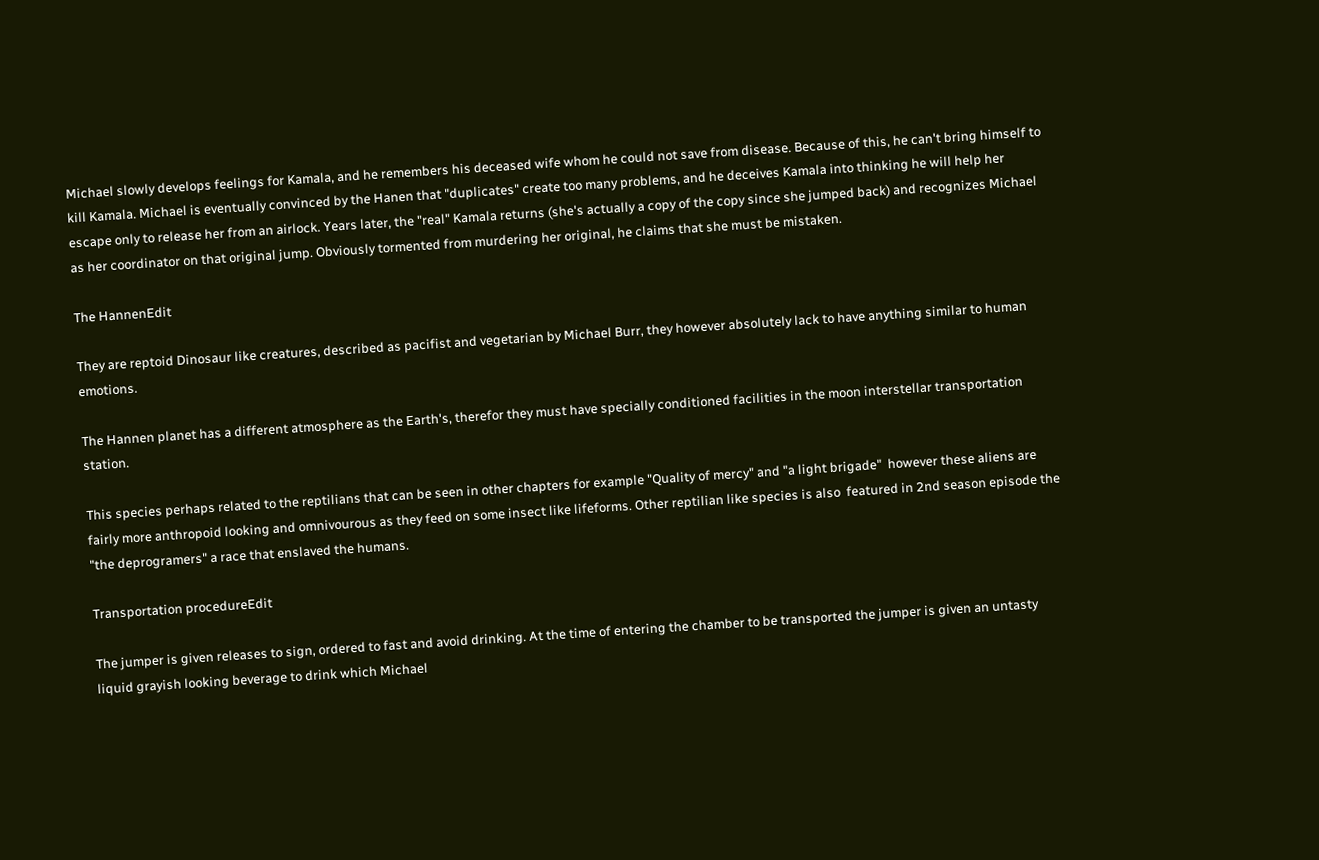Michael slowly develops feelings for Kamala, and he remembers his deceased wife whom he could not save from disease. Because of this, he can't bring himself to kill Kamala. Michael is eventually convinced by the Hanen that "duplicates" create too many problems, and he deceives Kamala into thinking he will help her escape only to release her from an airlock. Years later, the "real" Kamala returns (she's actually a copy of the copy since she jumped back) and recognizes Michael as her coordinator on that original jump. Obviously tormented from murdering her original, he claims that she must be mistaken.

The HannenEdit

They are reptoid Dinosaur like creatures, described as pacifist and vegetarian by Michael Burr, they however absolutely lack to have anything similar to human emotions.

The Hannen planet has a different atmosphere as the Earth's, therefor they must have specially conditioned facilities in the moon interstellar transportation station.

This species perhaps related to the reptilians that can be seen in other chapters for example "Quality of mercy" and "a light brigade"  however these aliens are fairly more anthropoid looking and omnivourous as they feed on some insect like lifeforms. Other reptilian like species is also  featured in 2nd season episode the "the deprogramers" a race that enslaved the humans.

Transportation procedureEdit

The jumper is given releases to sign, ordered to fast and avoid drinking. At the time of entering the chamber to be transported the jumper is given an untasty liquid grayish looking beverage to drink which Michael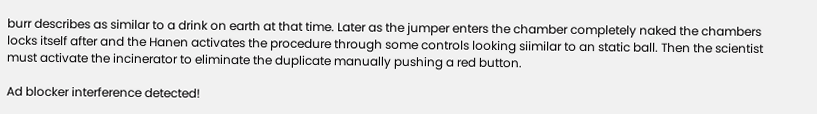burr describes as similar to a drink on earth at that time. Later as the jumper enters the chamber completely naked the chambers locks itself after and the Hanen activates the procedure through some controls looking siimilar to an static ball. Then the scientist must activate the incinerator to eliminate the duplicate manually pushing a red button.

Ad blocker interference detected!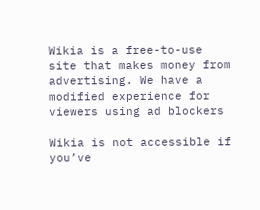Wikia is a free-to-use site that makes money from advertising. We have a modified experience for viewers using ad blockers

Wikia is not accessible if you’ve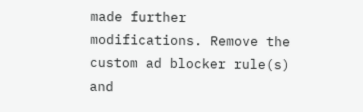made further modifications. Remove the custom ad blocker rule(s) and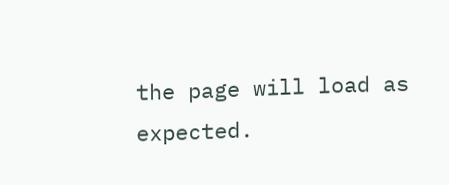the page will load as expected.